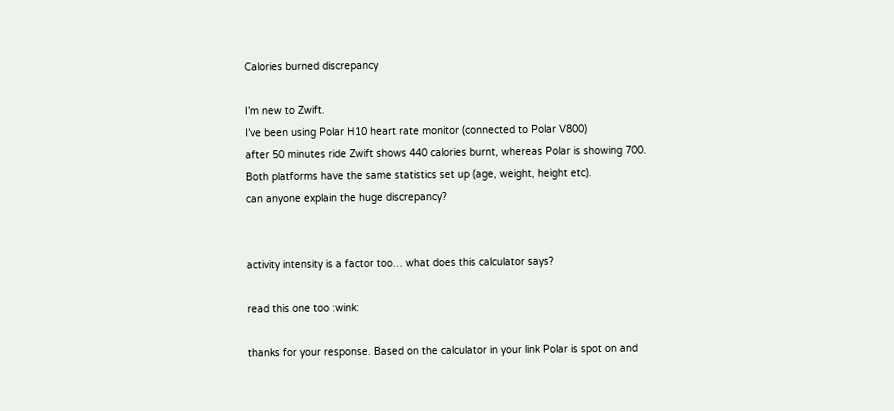Calories burned discrepancy

I’m new to Zwift.
I’ve been using Polar H10 heart rate monitor (connected to Polar V800)
after 50 minutes ride Zwift shows 440 calories burnt, whereas Polar is showing 700.
Both platforms have the same statistics set up (age, weight, height etc).
can anyone explain the huge discrepancy?


activity intensity is a factor too… what does this calculator says?

read this one too :wink:

thanks for your response. Based on the calculator in your link Polar is spot on and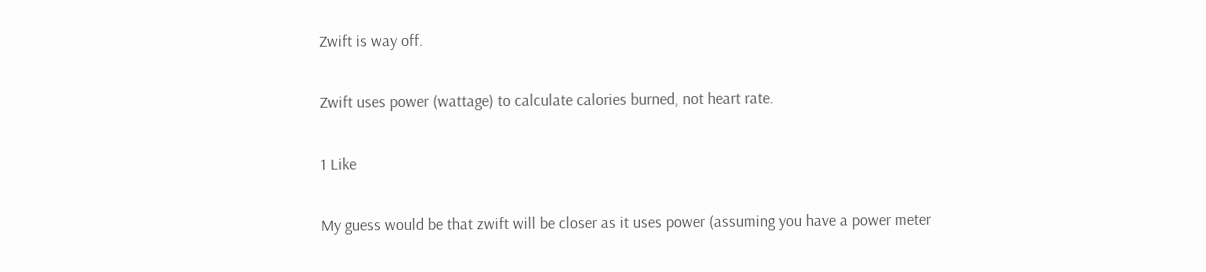Zwift is way off.

Zwift uses power (wattage) to calculate calories burned, not heart rate.

1 Like

My guess would be that zwift will be closer as it uses power (assuming you have a power meter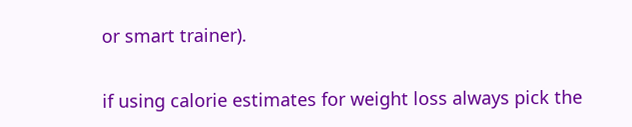or smart trainer).

if using calorie estimates for weight loss always pick the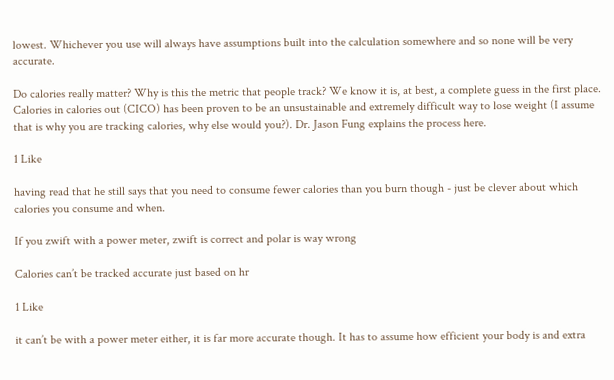lowest. Whichever you use will always have assumptions built into the calculation somewhere and so none will be very accurate.

Do calories really matter? Why is this the metric that people track? We know it is, at best, a complete guess in the first place. Calories in calories out (CICO) has been proven to be an unsustainable and extremely difficult way to lose weight (I assume that is why you are tracking calories, why else would you?). Dr. Jason Fung explains the process here.

1 Like

having read that he still says that you need to consume fewer calories than you burn though - just be clever about which calories you consume and when.

If you zwift with a power meter, zwift is correct and polar is way wrong

Calories can’t be tracked accurate just based on hr

1 Like

it can’t be with a power meter either, it is far more accurate though. It has to assume how efficient your body is and extra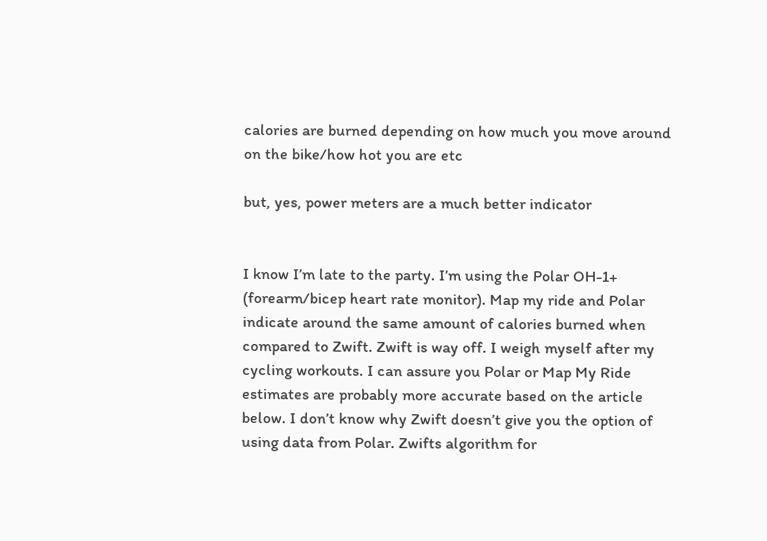calories are burned depending on how much you move around on the bike/how hot you are etc

but, yes, power meters are a much better indicator


I know I’m late to the party. I’m using the Polar OH-1+ (forearm/bicep heart rate monitor). Map my ride and Polar indicate around the same amount of calories burned when compared to Zwift. Zwift is way off. I weigh myself after my cycling workouts. I can assure you Polar or Map My Ride estimates are probably more accurate based on the article below. I don’t know why Zwift doesn’t give you the option of using data from Polar. Zwifts algorithm for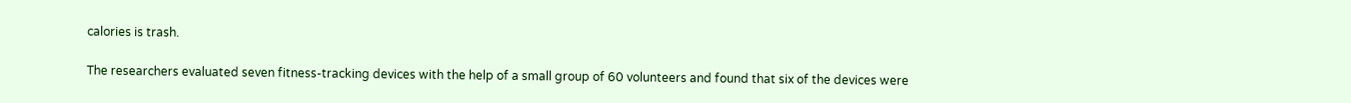calories is trash.

The researchers evaluated seven fitness-tracking devices with the help of a small group of 60 volunteers and found that six of the devices were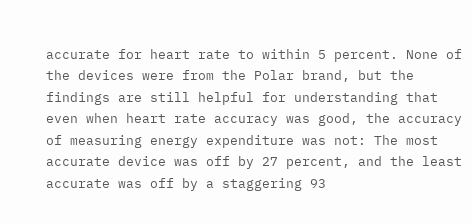accurate for heart rate to within 5 percent. None of the devices were from the Polar brand, but the findings are still helpful for understanding that even when heart rate accuracy was good, the accuracy of measuring energy expenditure was not: The most accurate device was off by 27 percent, and the least accurate was off by a staggering 93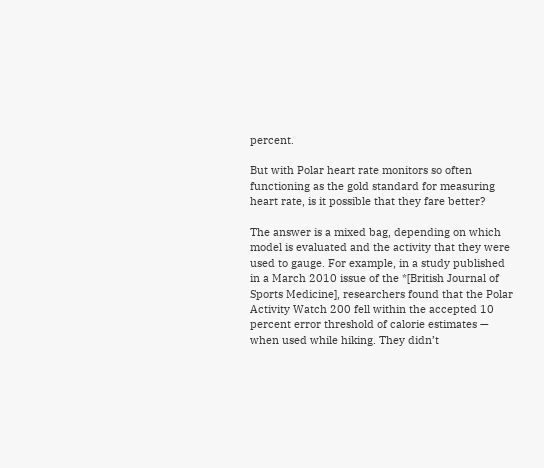percent.

But with Polar heart rate monitors so often functioning as the gold standard for measuring heart rate, is it possible that they fare better?

The answer is a mixed bag, depending on which model is evaluated and the activity that they were used to gauge. For example, in a study published in a March 2010 issue of the *[British Journal of Sports Medicine], researchers found that the Polar Activity Watch 200 fell within the accepted 10 percent error threshold of calorie estimates — when used while hiking. They didn’t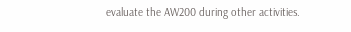evaluate the AW200 during other activities.